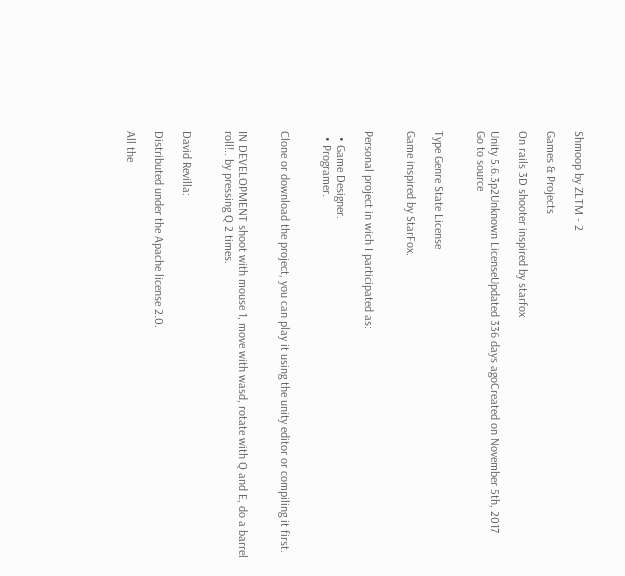Shmoop by ZLTM - 2

Games & Projects

On rails 3D shooter inspired by starfox

Unity 5.6.3p2Unknown LicenseUpdated 336 days agoCreated on November 5th, 2017
Go to source


Type Genre State License

Game inspired by StarFox.


Personal project in wich I participated as:

  • Game Designer.
  • Programer.


Clone or download the project, you can play it using the unity editor or compiling it first.


IN DEVELOPMENT shoot with mouse 1, move with wasd, rotate with Q and E, do a barrel roll!.. by pressing Q 2 times.


David Revilla:

Distributed under the Apache license 2.0.

All the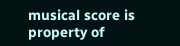musical score is property of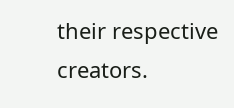their respective creators.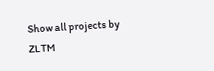Show all projects by ZLTM